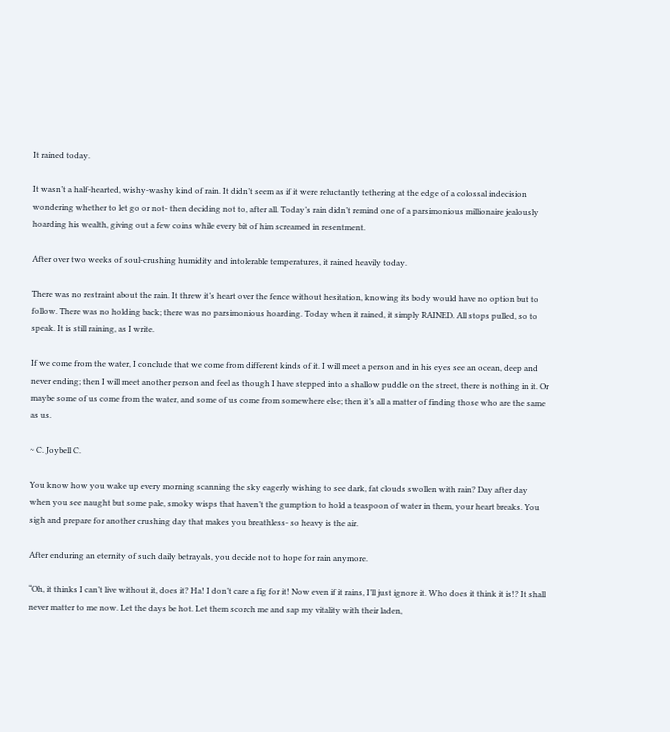It rained today.

It wasn’t a half-hearted, wishy-washy kind of rain. It didn’t seem as if it were reluctantly tethering at the edge of a colossal indecision wondering whether to let go or not- then deciding not to, after all. Today’s rain didn’t remind one of a parsimonious millionaire jealously hoarding his wealth, giving out a few coins while every bit of him screamed in resentment.

After over two weeks of soul-crushing humidity and intolerable temperatures, it rained heavily today.

There was no restraint about the rain. It threw it’s heart over the fence without hesitation, knowing its body would have no option but to follow. There was no holding back; there was no parsimonious hoarding. Today when it rained, it simply RAINED. All stops pulled, so to speak. It is still raining, as I write.

If we come from the water, I conclude that we come from different kinds of it. I will meet a person and in his eyes see an ocean, deep and never ending; then I will meet another person and feel as though I have stepped into a shallow puddle on the street, there is nothing in it. Or maybe some of us come from the water, and some of us come from somewhere else; then it’s all a matter of finding those who are the same as us.

~ C. Joybell C.

You know how you wake up every morning scanning the sky eagerly wishing to see dark, fat clouds swollen with rain? Day after day when you see naught but some pale, smoky wisps that haven’t the gumption to hold a teaspoon of water in them, your heart breaks. You sigh and prepare for another crushing day that makes you breathless- so heavy is the air.

After enduring an eternity of such daily betrayals, you decide not to hope for rain anymore.

“Oh, it thinks I can’t live without it, does it? Ha! I don’t care a fig for it! Now even if it rains, I’ll just ignore it. Who does it think it is!? It shall never matter to me now. Let the days be hot. Let them scorch me and sap my vitality with their laden,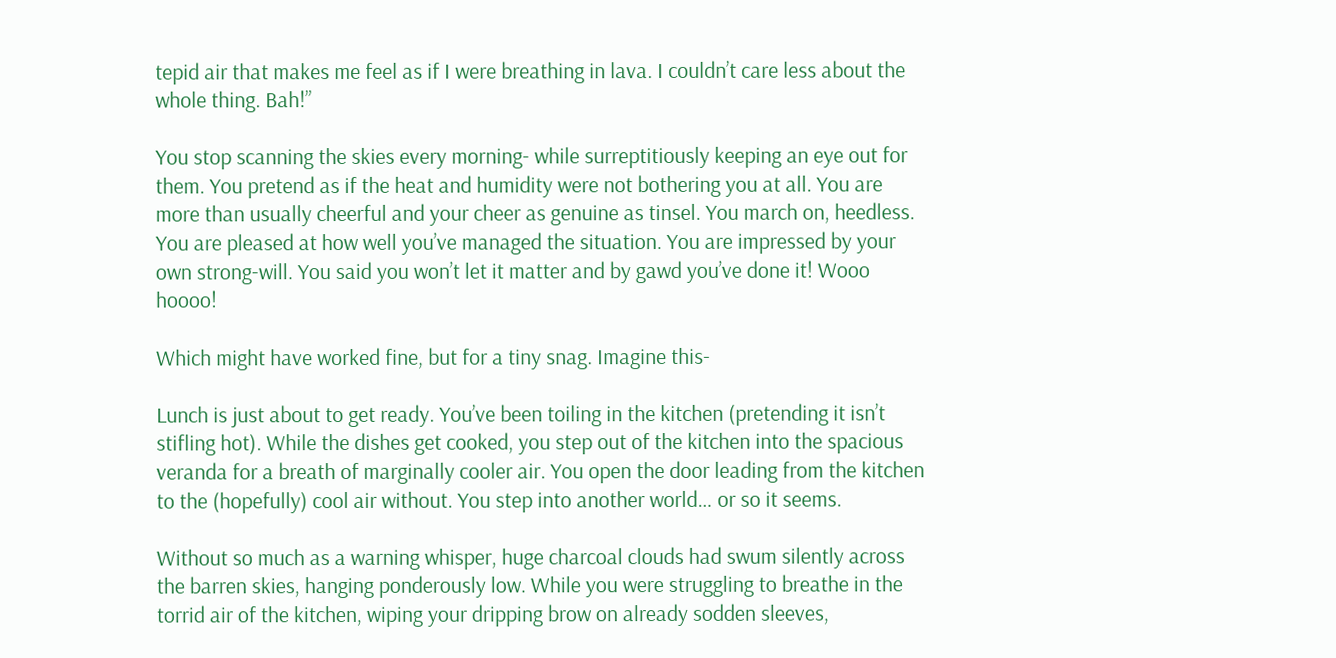tepid air that makes me feel as if I were breathing in lava. I couldn’t care less about the whole thing. Bah!”

You stop scanning the skies every morning- while surreptitiously keeping an eye out for them. You pretend as if the heat and humidity were not bothering you at all. You are more than usually cheerful and your cheer as genuine as tinsel. You march on, heedless. You are pleased at how well you’ve managed the situation. You are impressed by your own strong-will. You said you won’t let it matter and by gawd you’ve done it! Wooo hoooo!

Which might have worked fine, but for a tiny snag. Imagine this-

Lunch is just about to get ready. You’ve been toiling in the kitchen (pretending it isn’t stifling hot). While the dishes get cooked, you step out of the kitchen into the spacious veranda for a breath of marginally cooler air. You open the door leading from the kitchen to the (hopefully) cool air without. You step into another world… or so it seems.

Without so much as a warning whisper, huge charcoal clouds had swum silently across the barren skies, hanging ponderously low. While you were struggling to breathe in the torrid air of the kitchen, wiping your dripping brow on already sodden sleeves,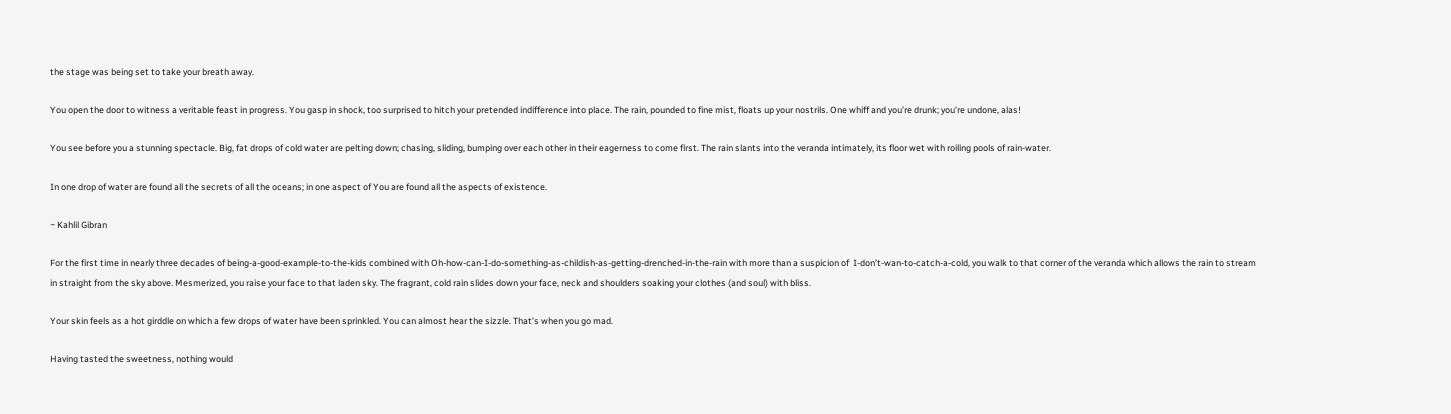the stage was being set to take your breath away.

You open the door to witness a veritable feast in progress. You gasp in shock, too surprised to hitch your pretended indifference into place. The rain, pounded to fine mist, floats up your nostrils. One whiff and you’re drunk; you’re undone, alas!

You see before you a stunning spectacle. Big, fat drops of cold water are pelting down; chasing, sliding, bumping over each other in their eagerness to come first. The rain slants into the veranda intimately, its floor wet with roiling pools of rain-water.

In one drop of water are found all the secrets of all the oceans; in one aspect of You are found all the aspects of existence.

~ Kahlil Gibran

For the first time in nearly three decades of being-a-good-example-to-the-kids combined with Oh-how-can-I-do-something-as-childish-as-getting-drenched-in-the-rain with more than a suspicion of  I-don’t-wan-to-catch-a-cold, you walk to that corner of the veranda which allows the rain to stream in straight from the sky above. Mesmerized, you raise your face to that laden sky. The fragrant, cold rain slides down your face, neck and shoulders soaking your clothes (and soul) with bliss.

Your skin feels as a hot girddle on which a few drops of water have been sprinkled. You can almost hear the sizzle. That’s when you go mad.

Having tasted the sweetness, nothing would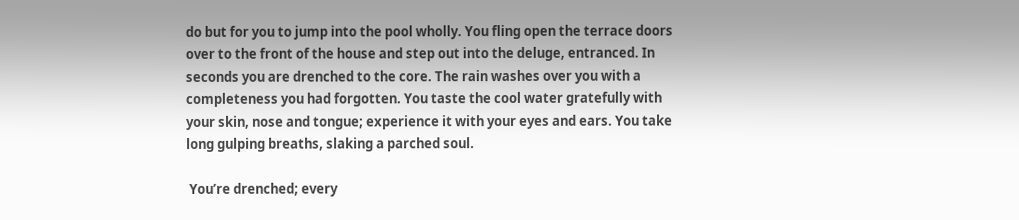do but for you to jump into the pool wholly. You fling open the terrace doors over to the front of the house and step out into the deluge, entranced. In seconds you are drenched to the core. The rain washes over you with a completeness you had forgotten. You taste the cool water gratefully with your skin, nose and tongue; experience it with your eyes and ears. You take long gulping breaths, slaking a parched soul.

 You’re drenched; every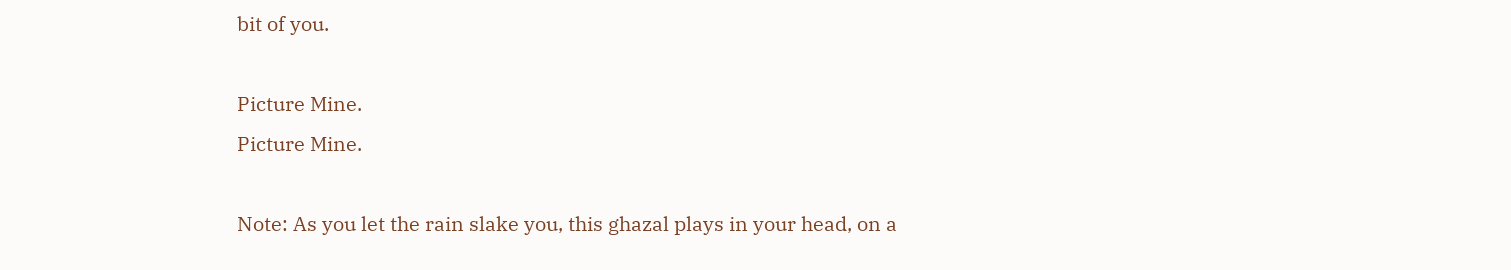bit of you.

Picture Mine.
Picture Mine.

Note: As you let the rain slake you, this ghazal plays in your head, on a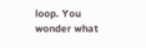loop. You wonder what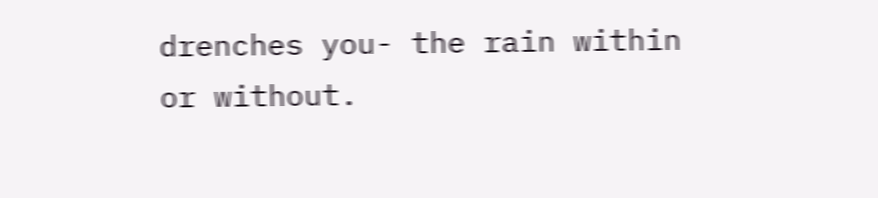drenches you- the rain within or without.